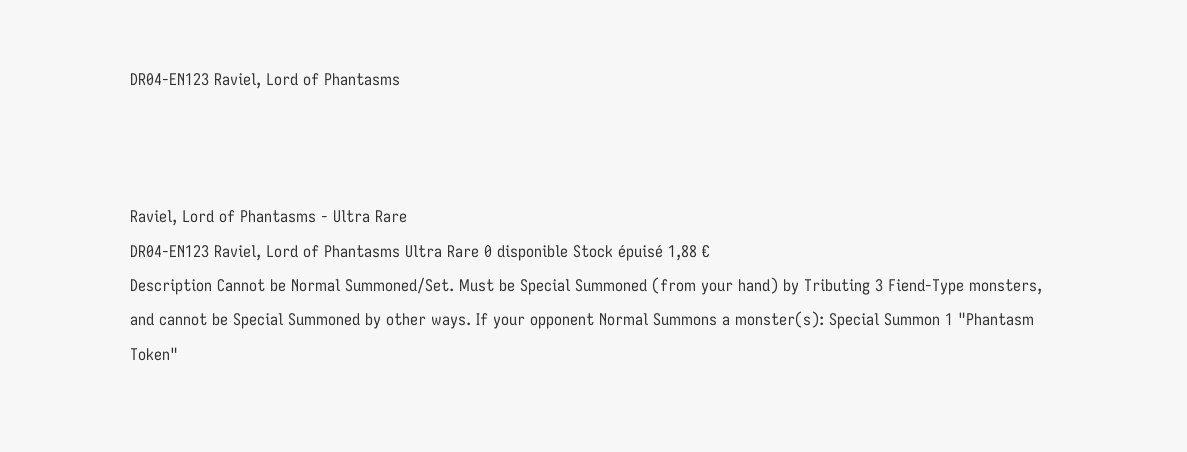DR04-EN123 Raviel, Lord of Phantasms



Raviel, Lord of Phantasms - Ultra Rare
DR04-EN123 Raviel, Lord of Phantasms Ultra Rare 0 disponible Stock épuisé 1,88 €
Description Cannot be Normal Summoned/Set. Must be Special Summoned (from your hand) by Tributing 3 Fiend-Type monsters, and cannot be Special Summoned by other ways. If your opponent Normal Summons a monster(s): Special Summon 1 "Phantasm Token"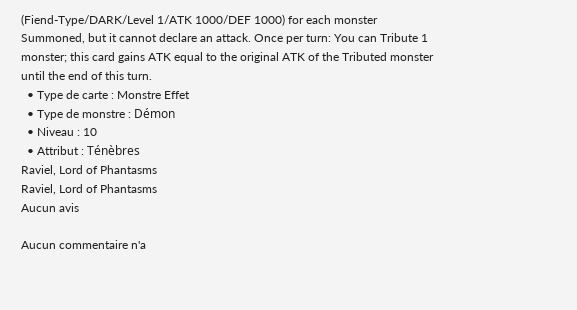(Fiend-Type/DARK/Level 1/ATK 1000/DEF 1000) for each monster Summoned, but it cannot declare an attack. Once per turn: You can Tribute 1 monster; this card gains ATK equal to the original ATK of the Tributed monster until the end of this turn.
  • Type de carte : Monstre Effet
  • Type de monstre : Démon
  • Niveau : 10
  • Attribut : Ténèbres
Raviel, Lord of Phantasms
Raviel, Lord of Phantasms
Aucun avis

Aucun commentaire n'a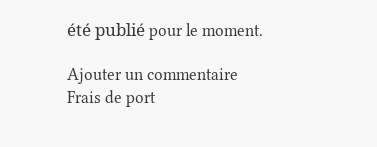été publié pour le moment.

Ajouter un commentaire
Frais de port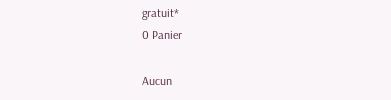gratuit*
0 Panier

Aucun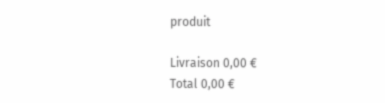produit

Livraison 0,00 €
Total 0,00 €